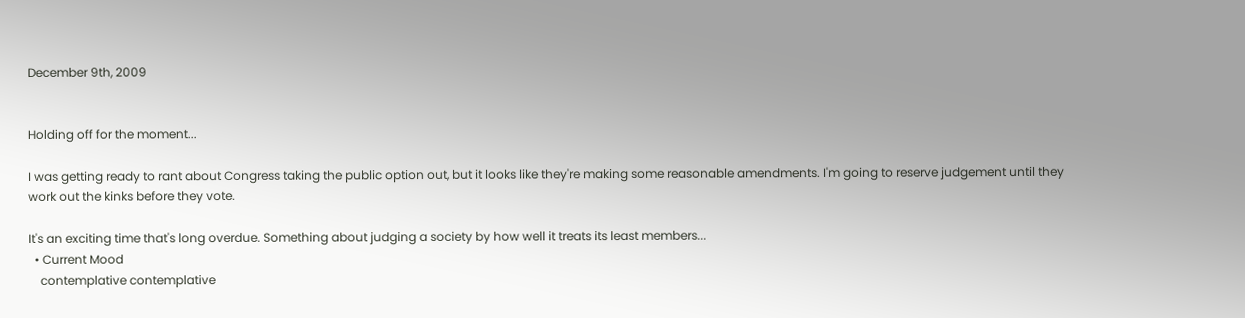December 9th, 2009


Holding off for the moment...

I was getting ready to rant about Congress taking the public option out, but it looks like they're making some reasonable amendments. I'm going to reserve judgement until they work out the kinks before they vote.

It's an exciting time that's long overdue. Something about judging a society by how well it treats its least members...
  • Current Mood
    contemplative contemplative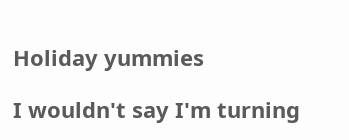Holiday yummies

I wouldn't say I'm turning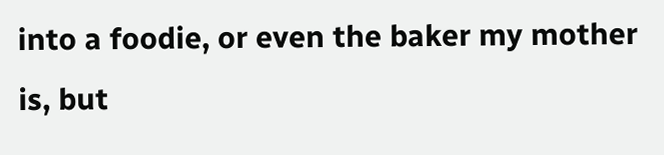into a foodie, or even the baker my mother is, but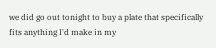we did go out tonight to buy a plate that specifically fits anything I'd make in my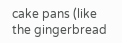cake pans (like the gingerbread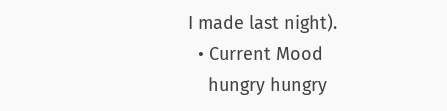I made last night).
  • Current Mood
    hungry hungry